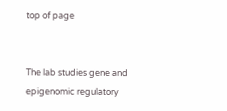top of page


The lab studies gene and epigenomic regulatory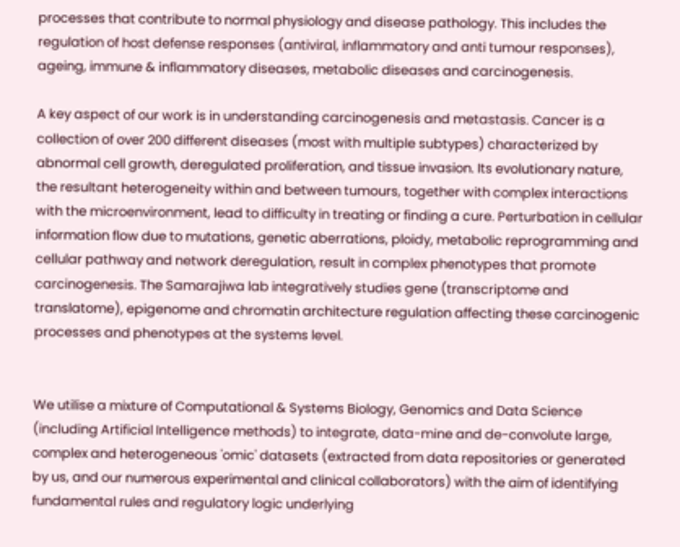processes that contribute to normal physiology and disease pathology. This includes the regulation of host defense responses (antiviral, inflammatory and anti tumour responses), ageing, immune & inflammatory diseases, metabolic diseases and carcinogenesis.

A key aspect of our work is in understanding carcinogenesis and metastasis. Cancer is a collection of over 200 different diseases (most with multiple subtypes) characterized by abnormal cell growth, deregulated proliferation, and tissue invasion. Its evolutionary nature, the resultant heterogeneity within and between tumours, together with complex interactions with the microenvironment, lead to difficulty in treating or finding a cure. Perturbation in cellular information flow due to mutations, genetic aberrations, ploidy, metabolic reprogramming and cellular pathway and network deregulation, result in complex phenotypes that promote carcinogenesis. The Samarajiwa lab integratively studies gene (transcriptome and translatome), epigenome and chromatin architecture regulation affecting these carcinogenic processes and phenotypes at the systems level.


We utilise a mixture of Computational & Systems Biology, Genomics and Data Science (including Artificial Intelligence methods) to integrate, data-mine and de-convolute large, complex and heterogeneous 'omic' datasets (extracted from data repositories or generated by us, and our numerous experimental and clinical collaborators) with the aim of identifying fundamental rules and regulatory logic underlying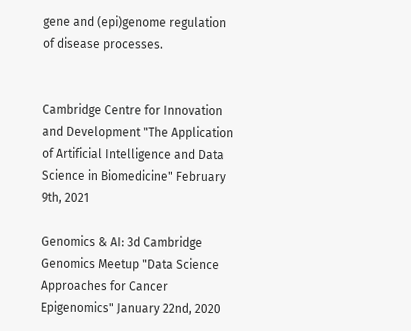gene and (epi)genome regulation of disease processes.


Cambridge Centre for Innovation and Development "The Application of Artificial Intelligence and Data Science in Biomedicine" February 9th, 2021

Genomics & AI: 3d Cambridge Genomics Meetup "Data Science Approaches for Cancer Epigenomics" January 22nd, 2020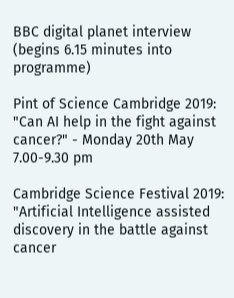BBC digital planet interview (begins 6.15 minutes into programme)

Pint of Science Cambridge 2019: "Can AI help in the fight against cancer?" - Monday 20th May 7.00-9.30 pm

Cambridge Science Festival 2019: "Artificial Intelligence assisted discovery in the battle against cancer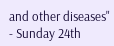and other diseases" - Sunday 24th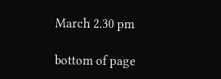March 2.30 pm

bottom of page